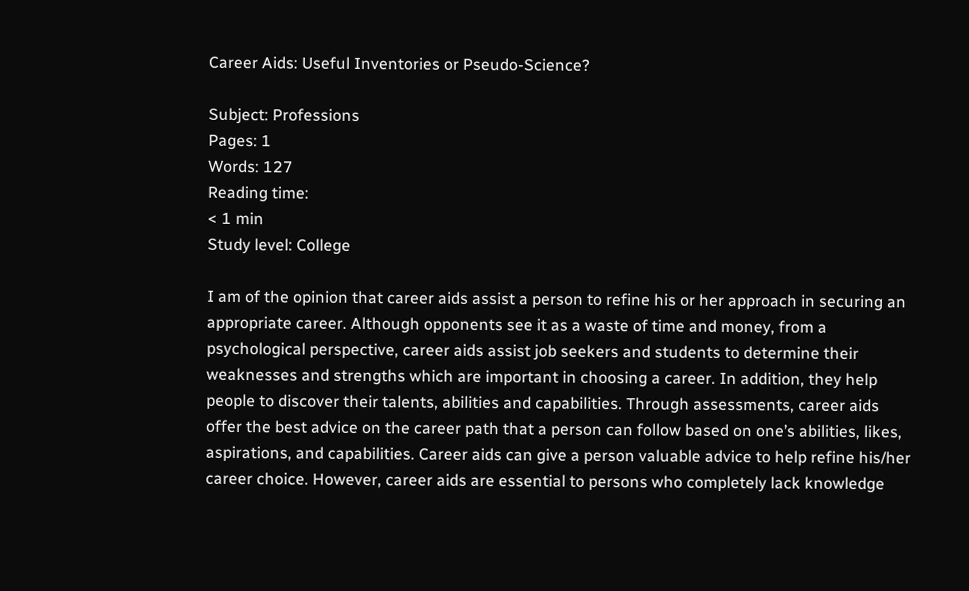Career Aids: Useful Inventories or Pseudo-Science?

Subject: Professions
Pages: 1
Words: 127
Reading time:
< 1 min
Study level: College

I am of the opinion that career aids assist a person to refine his or her approach in securing an appropriate career. Although opponents see it as a waste of time and money, from a psychological perspective, career aids assist job seekers and students to determine their weaknesses and strengths which are important in choosing a career. In addition, they help people to discover their talents, abilities and capabilities. Through assessments, career aids offer the best advice on the career path that a person can follow based on one’s abilities, likes, aspirations, and capabilities. Career aids can give a person valuable advice to help refine his/her career choice. However, career aids are essential to persons who completely lack knowledge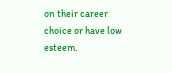on their career choice or have low esteem.